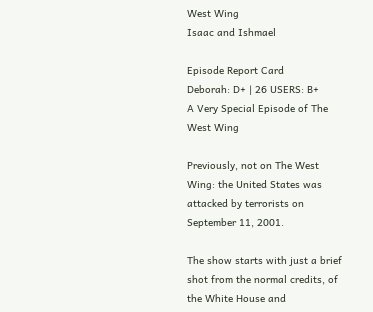West Wing
Isaac and Ishmael

Episode Report Card
Deborah: D+ | 26 USERS: B+
A Very Special Episode of The West Wing

Previously, not on The West Wing: the United States was attacked by terrorists on September 11, 2001.

The show starts with just a brief shot from the normal credits, of the White House and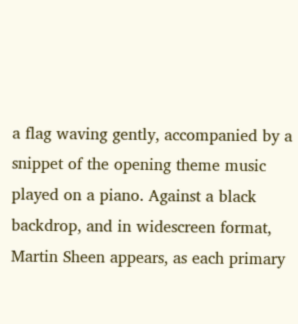a flag waving gently, accompanied by a snippet of the opening theme music played on a piano. Against a black backdrop, and in widescreen format, Martin Sheen appears, as each primary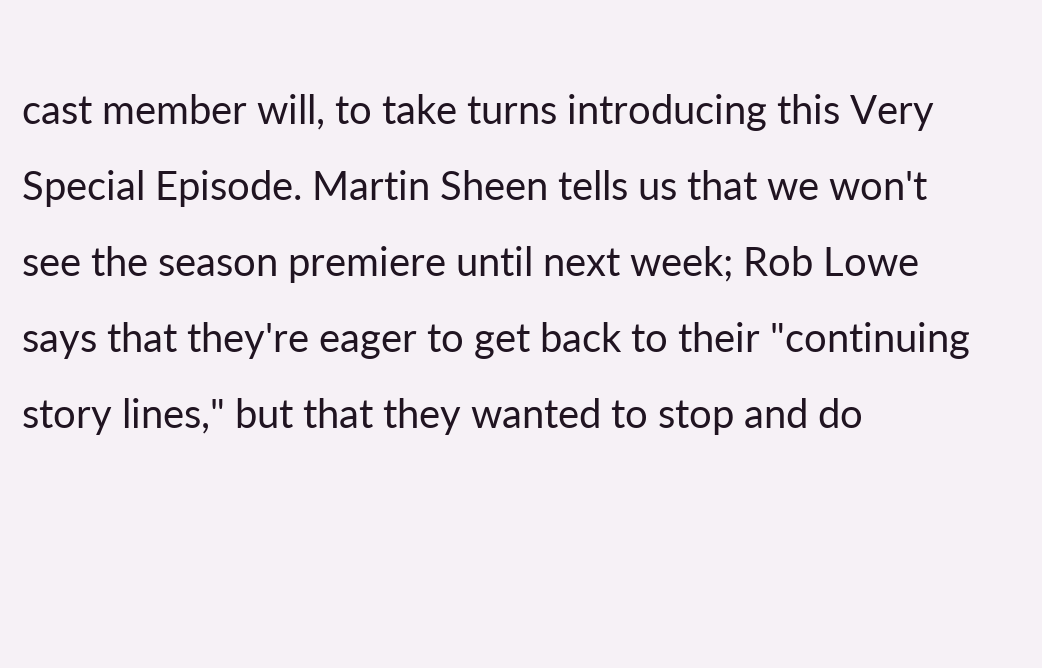cast member will, to take turns introducing this Very Special Episode. Martin Sheen tells us that we won't see the season premiere until next week; Rob Lowe says that they're eager to get back to their "continuing story lines," but that they wanted to stop and do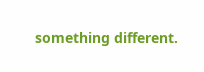something different.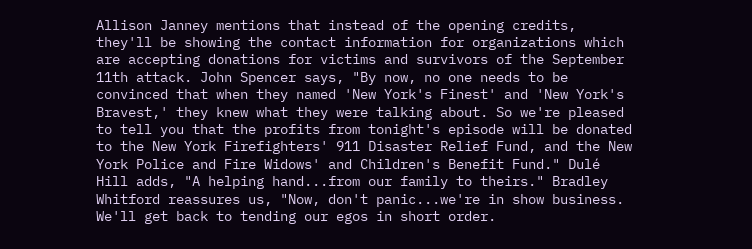Allison Janney mentions that instead of the opening credits, they'll be showing the contact information for organizations which are accepting donations for victims and survivors of the September 11th attack. John Spencer says, "By now, no one needs to be convinced that when they named 'New York's Finest' and 'New York's Bravest,' they knew what they were talking about. So we're pleased to tell you that the profits from tonight's episode will be donated to the New York Firefighters' 911 Disaster Relief Fund, and the New York Police and Fire Widows' and Children's Benefit Fund." Dulé Hill adds, "A helping hand...from our family to theirs." Bradley Whitford reassures us, "Now, don't panic...we're in show business. We'll get back to tending our egos in short order.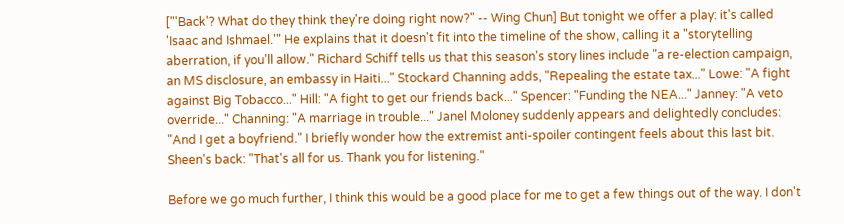["'Back'? What do they think they're doing right now?" -- Wing Chun] But tonight we offer a play: it's called 'Isaac and Ishmael.'" He explains that it doesn't fit into the timeline of the show, calling it a "storytelling aberration, if you'll allow." Richard Schiff tells us that this season's story lines include "a re-election campaign, an MS disclosure, an embassy in Haiti..." Stockard Channing adds, "Repealing the estate tax..." Lowe: "A fight against Big Tobacco..." Hill: "A fight to get our friends back..." Spencer: "Funding the NEA..." Janney: "A veto override..." Channing: "A marriage in trouble..." Janel Moloney suddenly appears and delightedly concludes: "And I get a boyfriend." I briefly wonder how the extremist anti-spoiler contingent feels about this last bit. Sheen's back: "That's all for us. Thank you for listening."

Before we go much further, I think this would be a good place for me to get a few things out of the way. I don't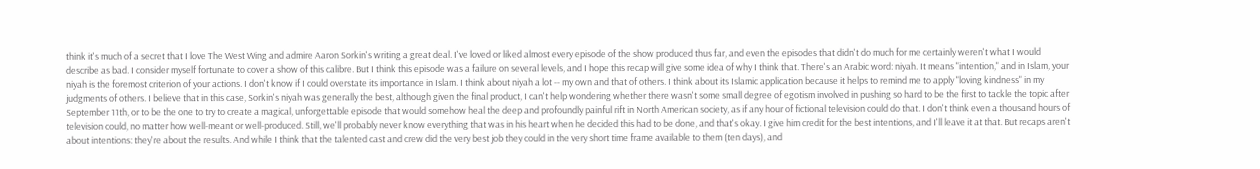think it's much of a secret that I love The West Wing and admire Aaron Sorkin's writing a great deal. I've loved or liked almost every episode of the show produced thus far, and even the episodes that didn't do much for me certainly weren't what I would describe as bad. I consider myself fortunate to cover a show of this calibre. But I think this episode was a failure on several levels, and I hope this recap will give some idea of why I think that. There's an Arabic word: niyah. It means "intention," and in Islam, your niyah is the foremost criterion of your actions. I don't know if I could overstate its importance in Islam. I think about niyah a lot -- my own and that of others. I think about its Islamic application because it helps to remind me to apply "loving kindness" in my judgments of others. I believe that in this case, Sorkin's niyah was generally the best, although given the final product, I can't help wondering whether there wasn't some small degree of egotism involved in pushing so hard to be the first to tackle the topic after September 11th, or to be the one to try to create a magical, unforgettable episode that would somehow heal the deep and profoundly painful rift in North American society, as if any hour of fictional television could do that. I don't think even a thousand hours of television could, no matter how well-meant or well-produced. Still, we'll probably never know everything that was in his heart when he decided this had to be done, and that's okay. I give him credit for the best intentions, and I'll leave it at that. But recaps aren't about intentions: they're about the results. And while I think that the talented cast and crew did the very best job they could in the very short time frame available to them (ten days), and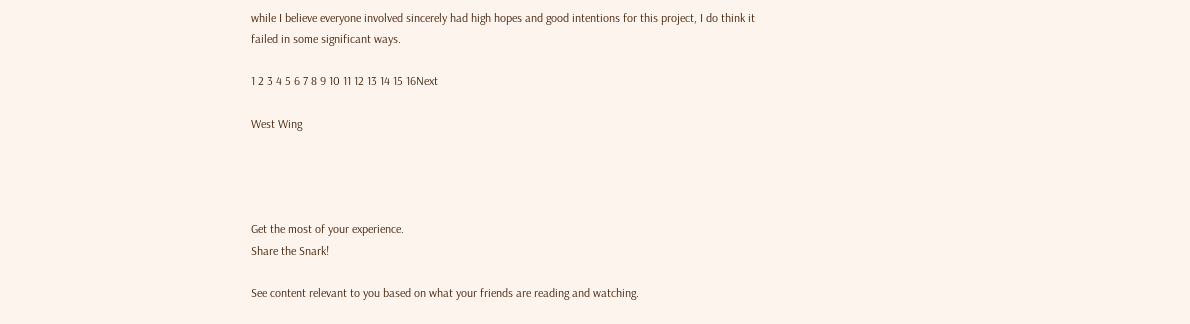while I believe everyone involved sincerely had high hopes and good intentions for this project, I do think it failed in some significant ways.

1 2 3 4 5 6 7 8 9 10 11 12 13 14 15 16Next

West Wing




Get the most of your experience.
Share the Snark!

See content relevant to you based on what your friends are reading and watching.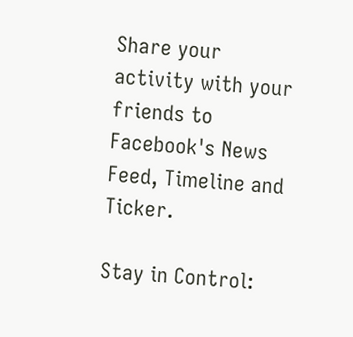Share your activity with your friends to Facebook's News Feed, Timeline and Ticker.

Stay in Control: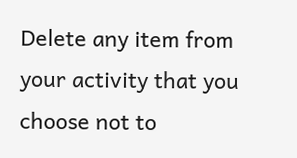Delete any item from your activity that you choose not to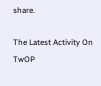share.

The Latest Activity On TwOP